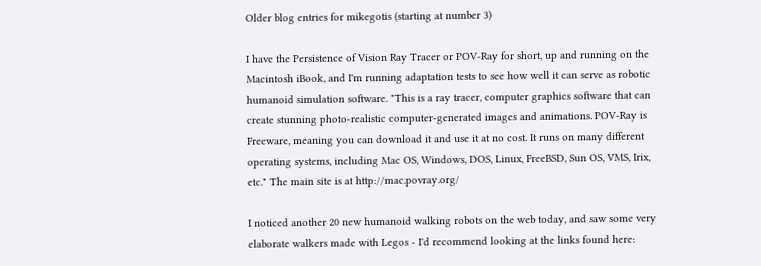Older blog entries for mikegotis (starting at number 3)

I have the Persistence of Vision Ray Tracer or POV-Ray for short, up and running on the Macintosh iBook, and I'm running adaptation tests to see how well it can serve as robotic humanoid simulation software. "This is a ray tracer, computer graphics software that can create stunning photo-realistic computer-generated images and animations. POV-Ray is Freeware, meaning you can download it and use it at no cost. It runs on many different operating systems, including Mac OS, Windows, DOS, Linux, FreeBSD, Sun OS, VMS, Irix, etc." The main site is at http://mac.povray.org/

I noticed another 20 new humanoid walking robots on the web today, and saw some very elaborate walkers made with Legos - I'd recommend looking at the links found here: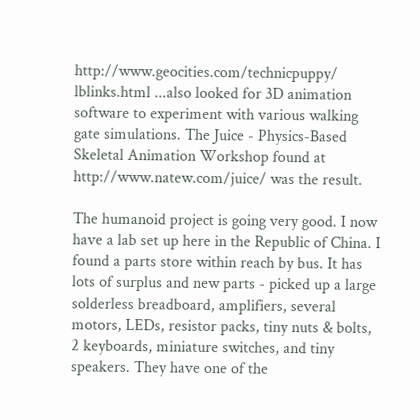http://www.geocities.com/technicpuppy/ lblinks.html ...also looked for 3D animation software to experiment with various walking gate simulations. The Juice - Physics-Based Skeletal Animation Workshop found at http://www.natew.com/juice/ was the result.

The humanoid project is going very good. I now have a lab set up here in the Republic of China. I found a parts store within reach by bus. It has lots of surplus and new parts - picked up a large solderless breadboard, amplifiers, several motors, LEDs, resistor packs, tiny nuts & bolts, 2 keyboards, miniature switches, and tiny speakers. They have one of the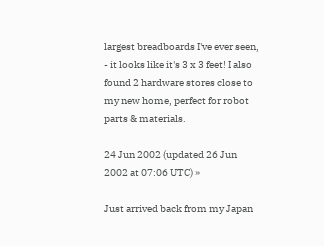largest breadboards I've ever seen, - it looks like it's 3 x 3 feet! I also found 2 hardware stores close to my new home, perfect for robot parts & materials.

24 Jun 2002 (updated 26 Jun 2002 at 07:06 UTC) »

Just arrived back from my Japan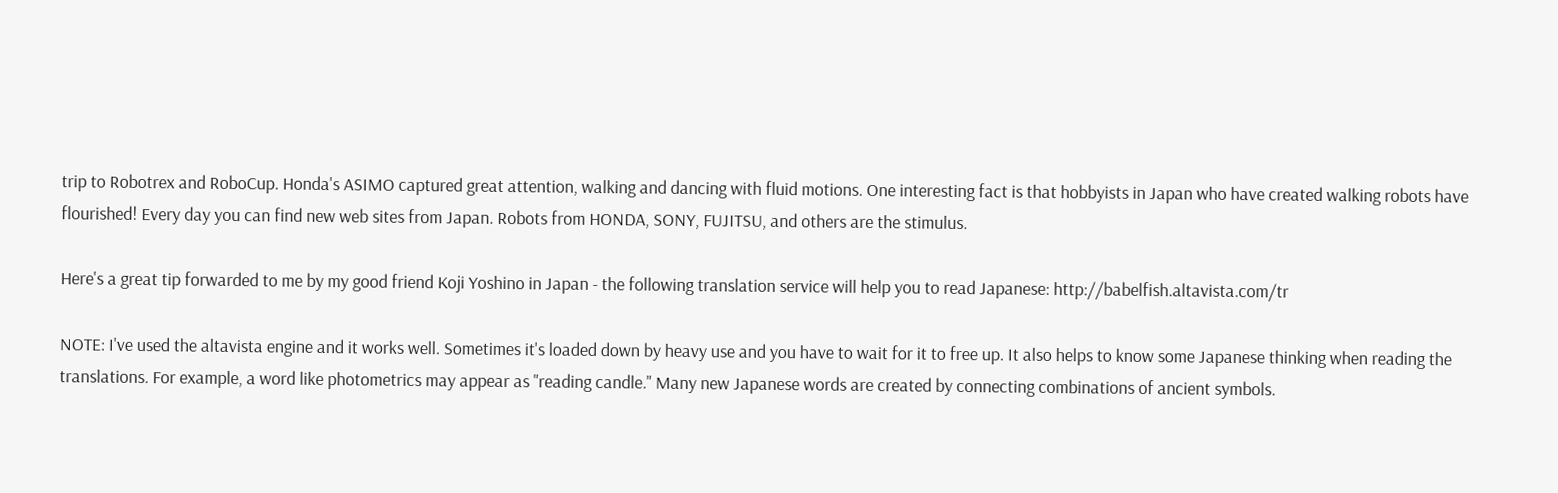trip to Robotrex and RoboCup. Honda's ASIMO captured great attention, walking and dancing with fluid motions. One interesting fact is that hobbyists in Japan who have created walking robots have flourished! Every day you can find new web sites from Japan. Robots from HONDA, SONY, FUJITSU, and others are the stimulus.

Here's a great tip forwarded to me by my good friend Koji Yoshino in Japan - the following translation service will help you to read Japanese: http://babelfish.altavista.com/tr

NOTE: I've used the altavista engine and it works well. Sometimes it's loaded down by heavy use and you have to wait for it to free up. It also helps to know some Japanese thinking when reading the translations. For example, a word like photometrics may appear as "reading candle." Many new Japanese words are created by connecting combinations of ancient symbols.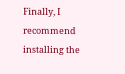Finally, I recommend installing the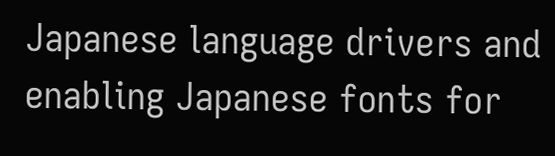Japanese language drivers and enabling Japanese fonts for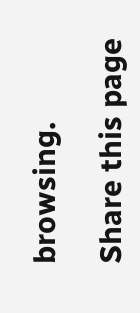browsing.

Share this page